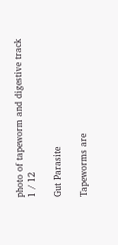photo of tapeworm and digestive track
1 / 12

Gut Parasite

Tapeworms are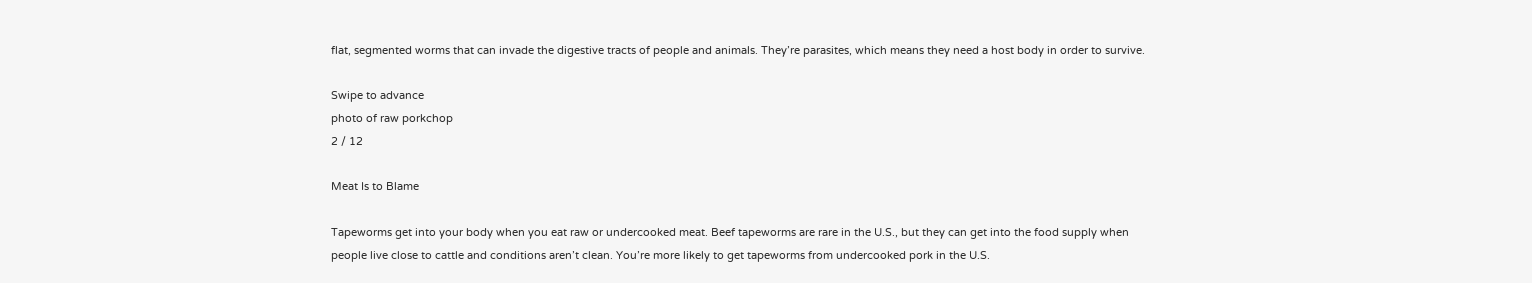flat, segmented worms that can invade the digestive tracts of people and animals. They’re parasites, which means they need a host body in order to survive.

Swipe to advance
photo of raw porkchop
2 / 12

Meat Is to Blame

Tapeworms get into your body when you eat raw or undercooked meat. Beef tapeworms are rare in the U.S., but they can get into the food supply when people live close to cattle and conditions aren’t clean. You’re more likely to get tapeworms from undercooked pork in the U.S.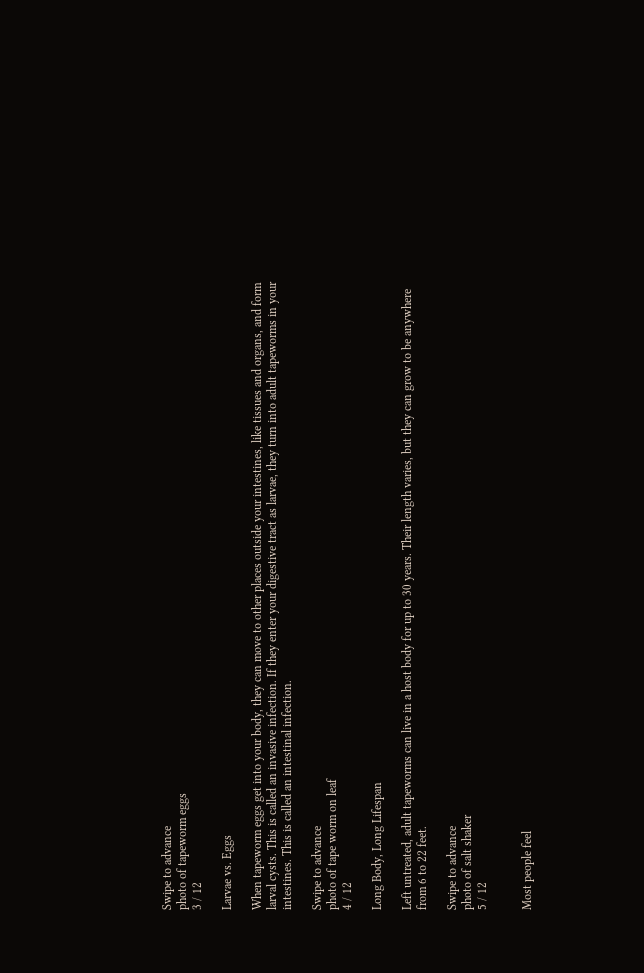Swipe to advance
photo of tapeworm eggs
3 / 12

Larvae vs. Eggs

When tapeworm eggs get into your body, they can move to other places outside your intestines, like tissues and organs, and form larval cysts. This is called an invasive infection. If they enter your digestive tract as larvae, they turn into adult tapeworms in your intestines. This is called an intestinal infection.

Swipe to advance
photo of tape worm on leaf
4 / 12

Long Body, Long Lifespan

Left untreated, adult tapeworms can live in a host body for up to 30 years. Their length varies, but they can grow to be anywhere from 6 to 22 feet.

Swipe to advance
photo of salt shaker
5 / 12


Most people feel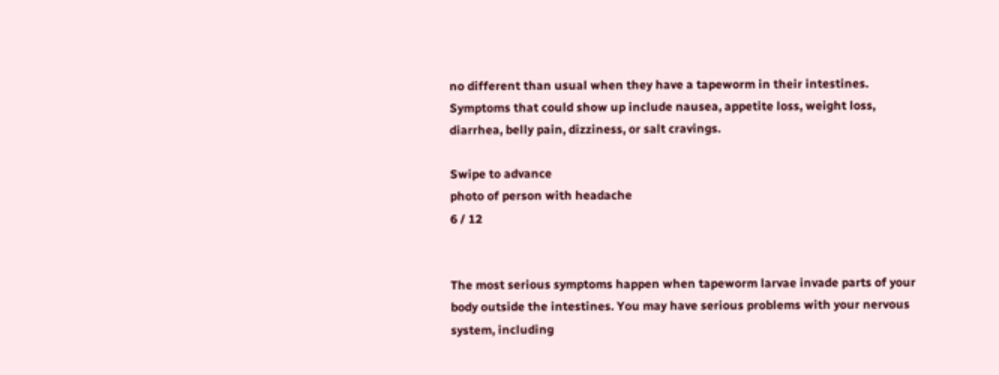no different than usual when they have a tapeworm in their intestines. Symptoms that could show up include nausea, appetite loss, weight loss, diarrhea, belly pain, dizziness, or salt cravings.

Swipe to advance
photo of person with headache
6 / 12


The most serious symptoms happen when tapeworm larvae invade parts of your body outside the intestines. You may have serious problems with your nervous system, including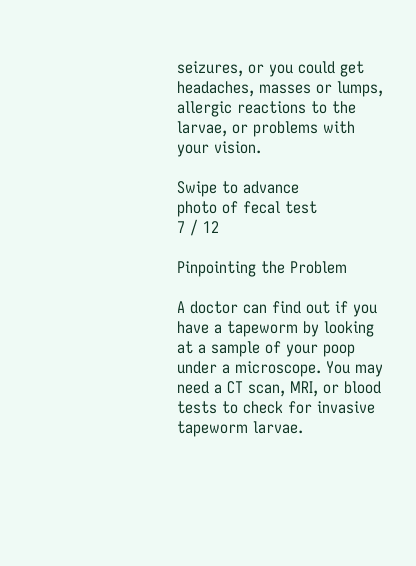seizures, or you could get headaches, masses or lumps, allergic reactions to the larvae, or problems with your vision.

Swipe to advance
photo of fecal test
7 / 12

Pinpointing the Problem

A doctor can find out if you have a tapeworm by looking at a sample of your poop under a microscope. You may need a CT scan, MRI, or blood tests to check for invasive tapeworm larvae.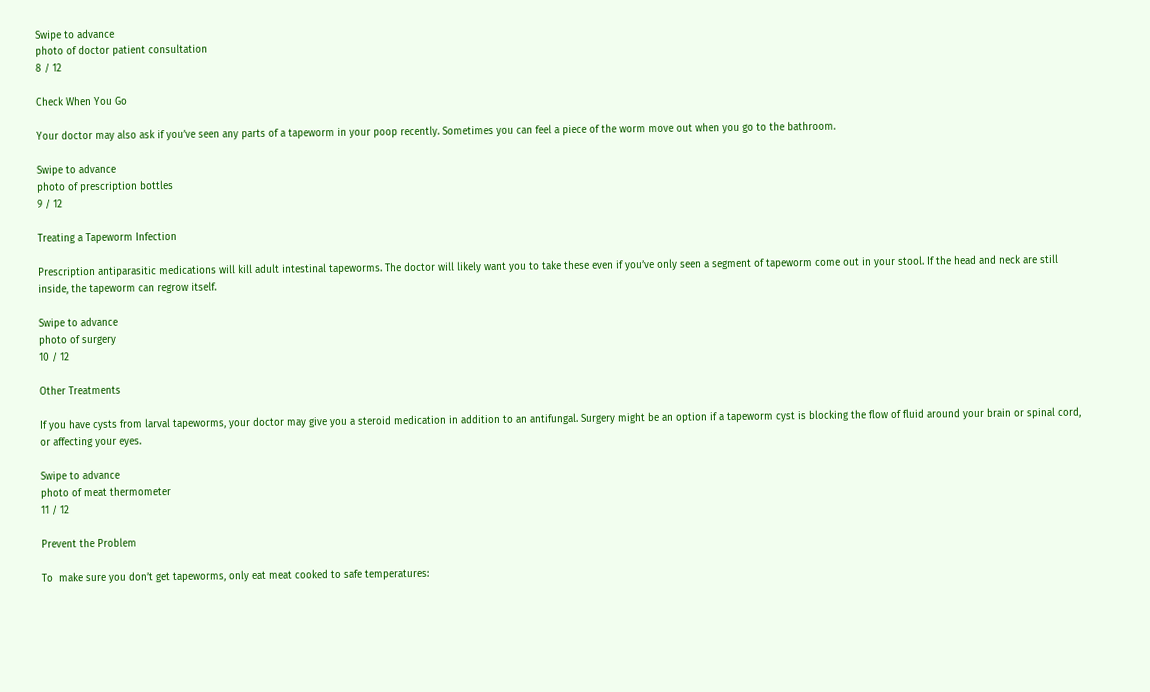Swipe to advance
photo of doctor patient consultation
8 / 12

Check When You Go

Your doctor may also ask if you’ve seen any parts of a tapeworm in your poop recently. Sometimes you can feel a piece of the worm move out when you go to the bathroom.

Swipe to advance
photo of prescription bottles
9 / 12

Treating a Tapeworm Infection

Prescription antiparasitic medications will kill adult intestinal tapeworms. The doctor will likely want you to take these even if you’ve only seen a segment of tapeworm come out in your stool. If the head and neck are still inside, the tapeworm can regrow itself.

Swipe to advance
photo of surgery
10 / 12

Other Treatments

If you have cysts from larval tapeworms, your doctor may give you a steroid medication in addition to an antifungal. Surgery might be an option if a tapeworm cyst is blocking the flow of fluid around your brain or spinal cord, or affecting your eyes.

Swipe to advance
photo of meat thermometer
11 / 12

Prevent the Problem

To  make sure you don’t get tapeworms, only eat meat cooked to safe temperatures: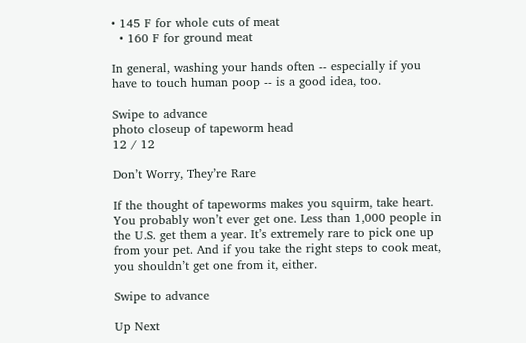• 145 F for whole cuts of meat
  • 160 F for ground meat

In general, washing your hands often -- especially if you have to touch human poop -- is a good idea, too.

Swipe to advance
photo closeup of tapeworm head
12 / 12

Don’t Worry, They’re Rare

If the thought of tapeworms makes you squirm, take heart. You probably won’t ever get one. Less than 1,000 people in the U.S. get them a year. It’s extremely rare to pick one up from your pet. And if you take the right steps to cook meat, you shouldn’t get one from it, either.

Swipe to advance

Up Next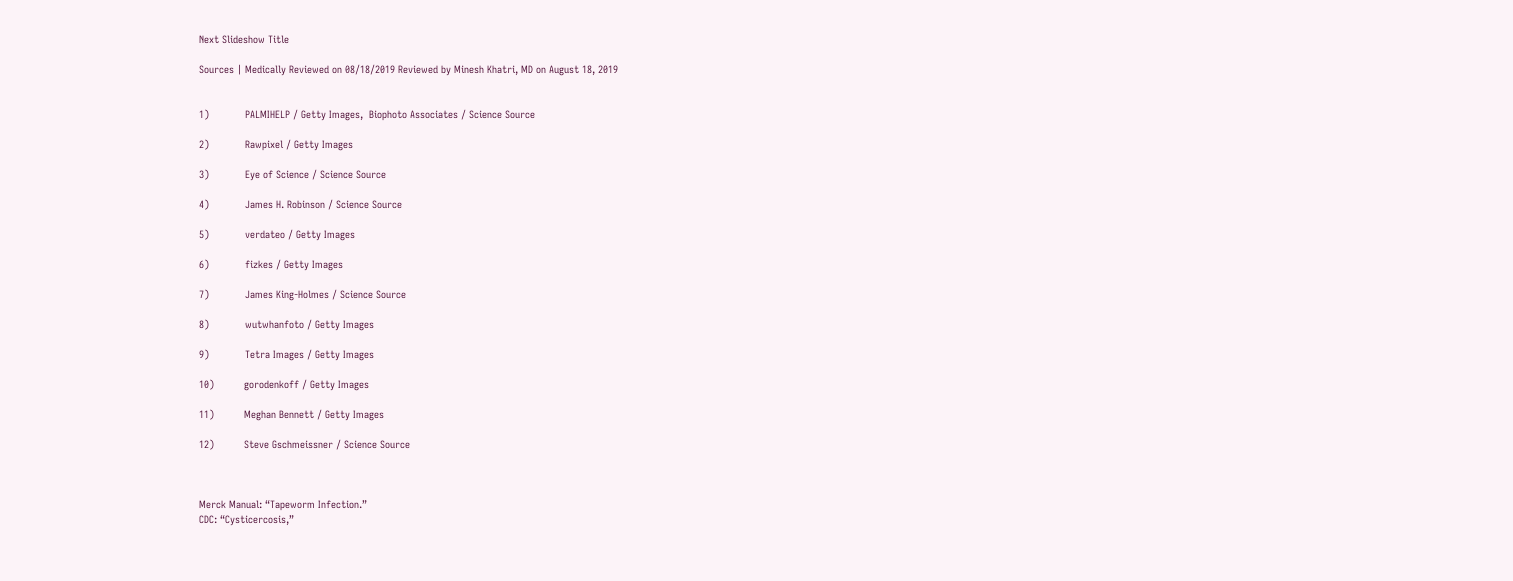Next Slideshow Title

Sources | Medically Reviewed on 08/18/2019 Reviewed by Minesh Khatri, MD on August 18, 2019


1)            PALMIHELP / Getty Images,  Biophoto Associates / Science Source

2)            Rawpixel / Getty Images

3)            Eye of Science / Science Source

4)            James H. Robinson / Science Source

5)            verdateo / Getty Images

6)            fizkes / Getty Images

7)            James King-Holmes / Science Source

8)            wutwhanfoto / Getty Images

9)            Tetra Images / Getty Images

10)          gorodenkoff / Getty Images

11)          Meghan Bennett / Getty Images

12)          Steve Gschmeissner / Science Source



Merck Manual: “Tapeworm Infection.”
CDC: “Cysticercosis,”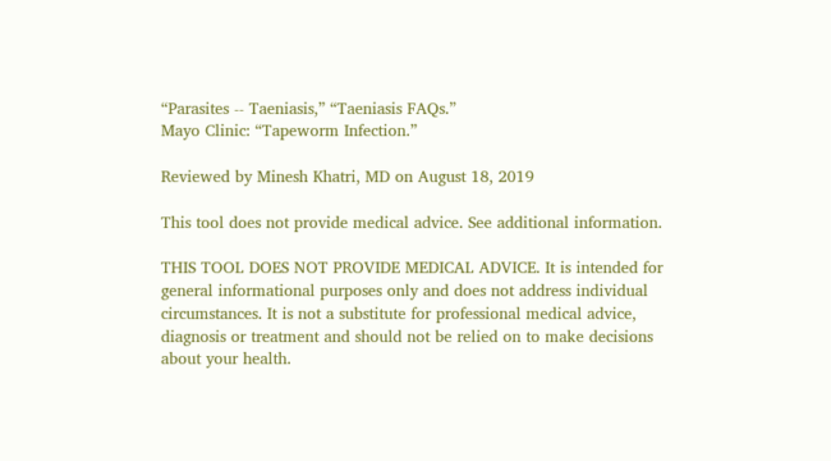“Parasites -- Taeniasis,” “Taeniasis FAQs.”
Mayo Clinic: “Tapeworm Infection.”

Reviewed by Minesh Khatri, MD on August 18, 2019

This tool does not provide medical advice. See additional information.

THIS TOOL DOES NOT PROVIDE MEDICAL ADVICE. It is intended for general informational purposes only and does not address individual circumstances. It is not a substitute for professional medical advice, diagnosis or treatment and should not be relied on to make decisions about your health.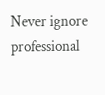Never ignore professional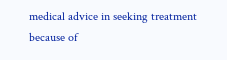medical advice in seeking treatment because of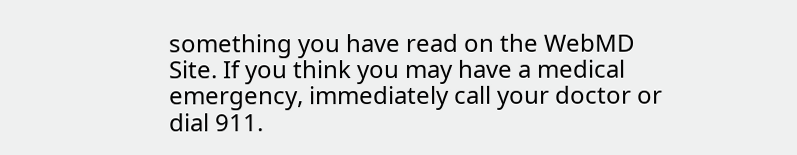something you have read on the WebMD Site. If you think you may have a medical emergency, immediately call your doctor or dial 911.